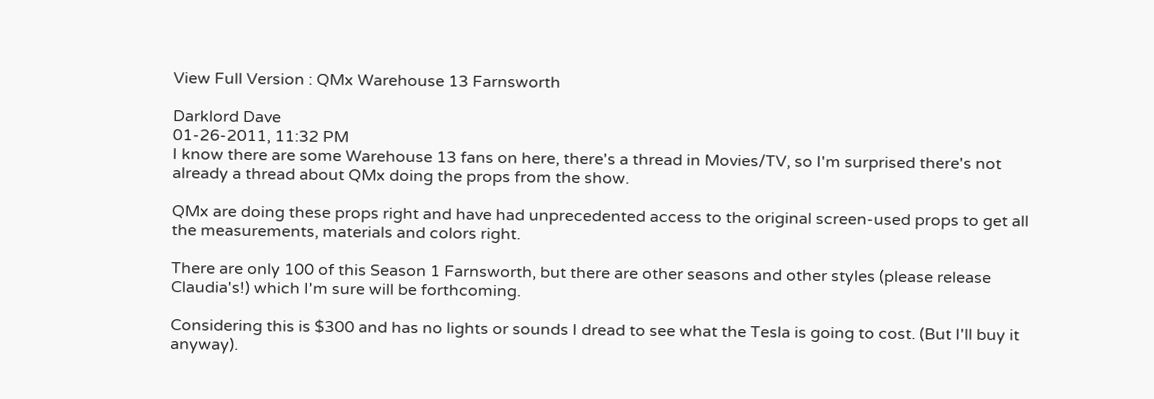View Full Version : QMx Warehouse 13 Farnsworth

Darklord Dave
01-26-2011, 11:32 PM
I know there are some Warehouse 13 fans on here, there's a thread in Movies/TV, so I'm surprised there's not already a thread about QMx doing the props from the show.

QMx are doing these props right and have had unprecedented access to the original screen-used props to get all the measurements, materials and colors right.

There are only 100 of this Season 1 Farnsworth, but there are other seasons and other styles (please release Claudia's!) which I'm sure will be forthcoming.

Considering this is $300 and has no lights or sounds I dread to see what the Tesla is going to cost. (But I'll buy it anyway).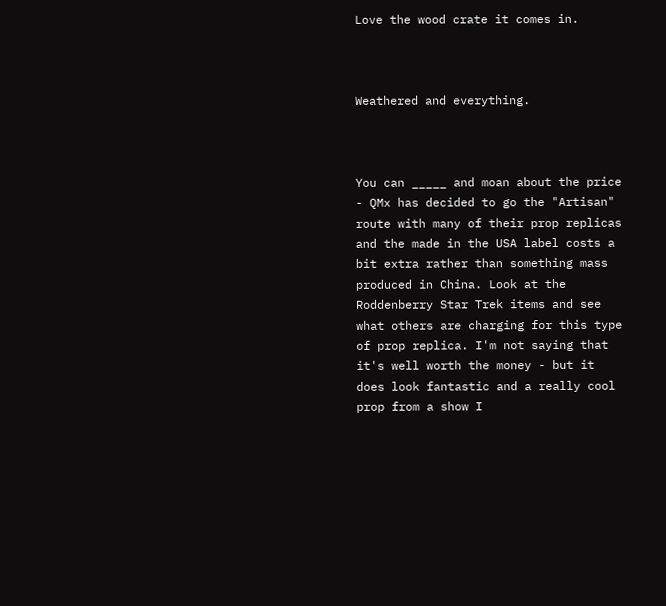Love the wood crate it comes in.



Weathered and everything.



You can _____ and moan about the price - QMx has decided to go the "Artisan" route with many of their prop replicas and the made in the USA label costs a bit extra rather than something mass produced in China. Look at the Roddenberry Star Trek items and see what others are charging for this type of prop replica. I'm not saying that it's well worth the money - but it does look fantastic and a really cool prop from a show I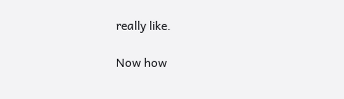really like.

Now how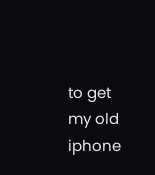to get my old iphone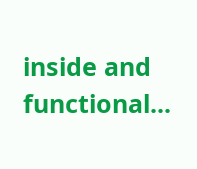inside and functional...